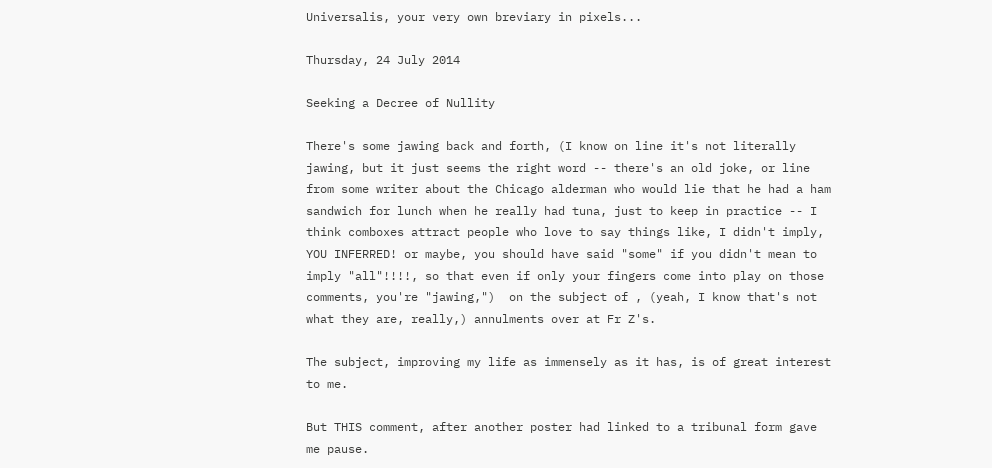Universalis, your very own breviary in pixels...

Thursday, 24 July 2014

Seeking a Decree of Nullity

There's some jawing back and forth, (I know on line it's not literally jawing, but it just seems the right word -- there's an old joke, or line from some writer about the Chicago alderman who would lie that he had a ham sandwich for lunch when he really had tuna, just to keep in practice -- I think comboxes attract people who love to say things like, I didn't imply, YOU INFERRED! or maybe, you should have said "some" if you didn't mean to imply "all"!!!!, so that even if only your fingers come into play on those comments, you're "jawing,")  on the subject of , (yeah, I know that's not what they are, really,) annulments over at Fr Z's.

The subject, improving my life as immensely as it has, is of great interest to me.

But THIS comment, after another poster had linked to a tribunal form gave me pause.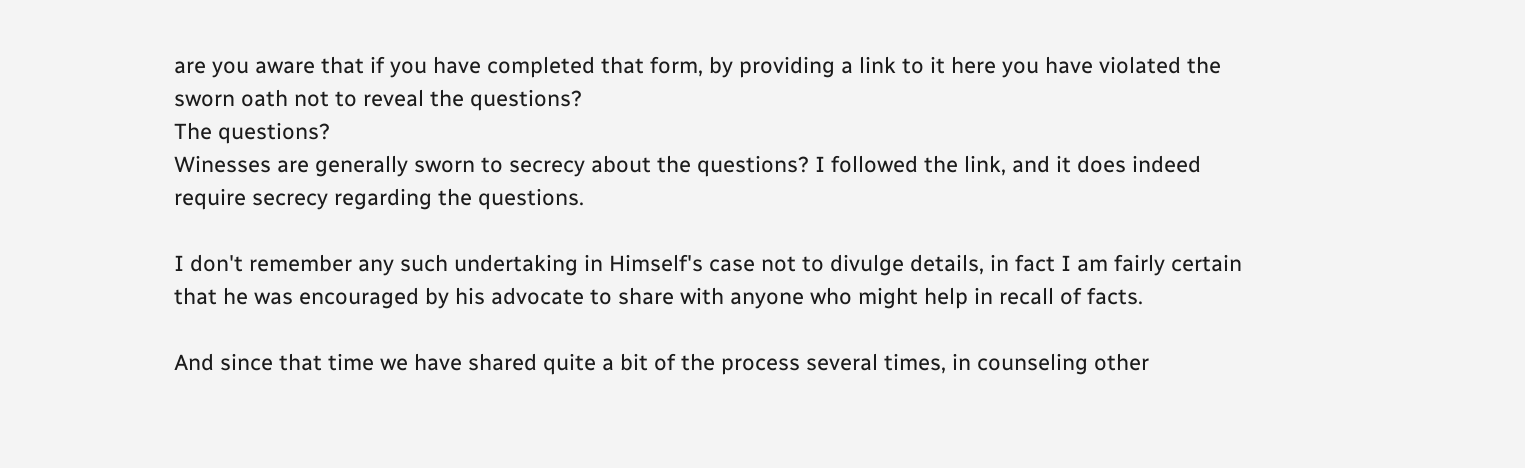are you aware that if you have completed that form, by providing a link to it here you have violated the sworn oath not to reveal the questions?
The questions?
Winesses are generally sworn to secrecy about the questions? I followed the link, and it does indeed require secrecy regarding the questions.

I don't remember any such undertaking in Himself's case not to divulge details, in fact I am fairly certain that he was encouraged by his advocate to share with anyone who might help in recall of facts.

And since that time we have shared quite a bit of the process several times, in counseling other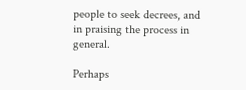people to seek decrees, and in praising the process in general.

Perhaps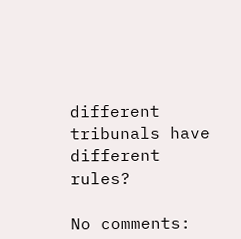different tribunals have different rules?

No comments: